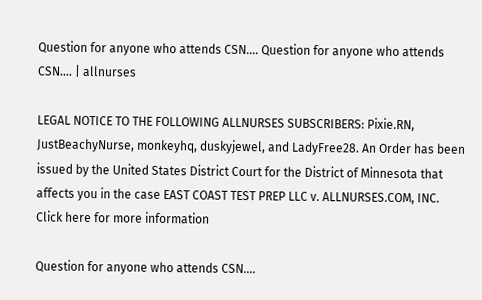Question for anyone who attends CSN.... Question for anyone who attends CSN.... | allnurses

LEGAL NOTICE TO THE FOLLOWING ALLNURSES SUBSCRIBERS: Pixie.RN, JustBeachyNurse, monkeyhq, duskyjewel, and LadyFree28. An Order has been issued by the United States District Court for the District of Minnesota that affects you in the case EAST COAST TEST PREP LLC v. ALLNURSES.COM, INC. Click here for more information

Question for anyone who attends CSN....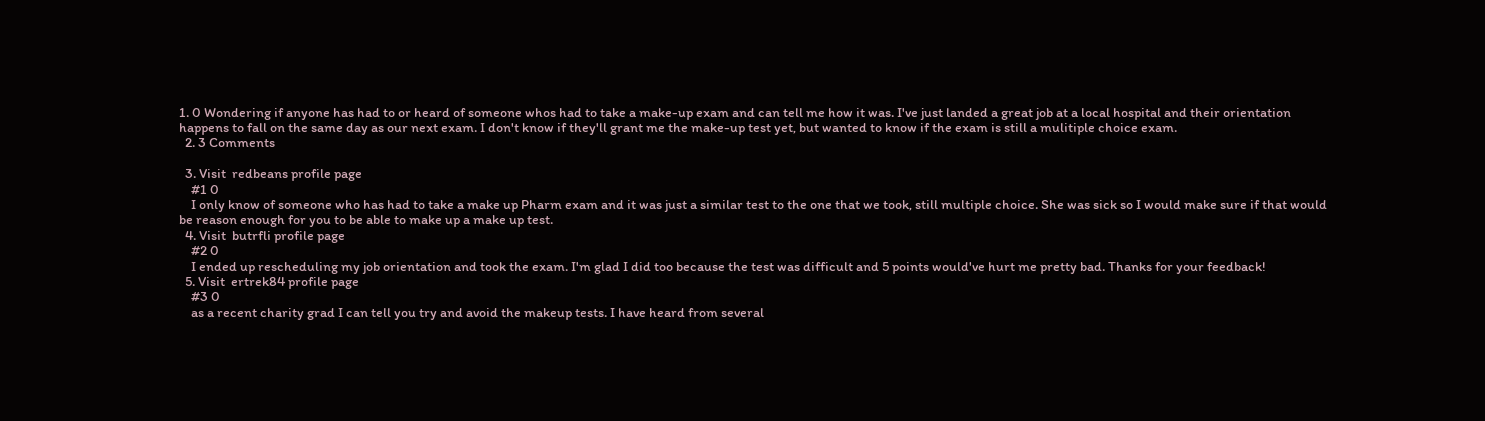1. 0 Wondering if anyone has had to or heard of someone whos had to take a make-up exam and can tell me how it was. I've just landed a great job at a local hospital and their orientation happens to fall on the same day as our next exam. I don't know if they'll grant me the make-up test yet, but wanted to know if the exam is still a mulitiple choice exam.
  2. 3 Comments

  3. Visit  redbeans profile page
    #1 0
    I only know of someone who has had to take a make up Pharm exam and it was just a similar test to the one that we took, still multiple choice. She was sick so I would make sure if that would be reason enough for you to be able to make up a make up test.
  4. Visit  butrfli profile page
    #2 0
    I ended up rescheduling my job orientation and took the exam. I'm glad I did too because the test was difficult and 5 points would've hurt me pretty bad. Thanks for your feedback!
  5. Visit  ertrek84 profile page
    #3 0
    as a recent charity grad I can tell you try and avoid the makeup tests. I have heard from several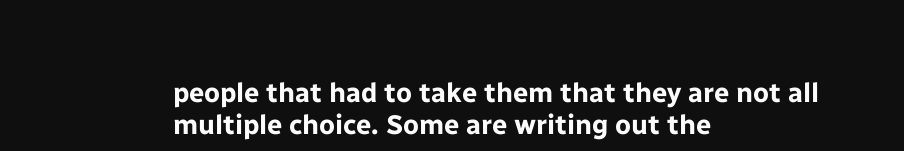people that had to take them that they are not all multiple choice. Some are writing out the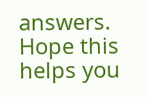answers. Hope this helps you